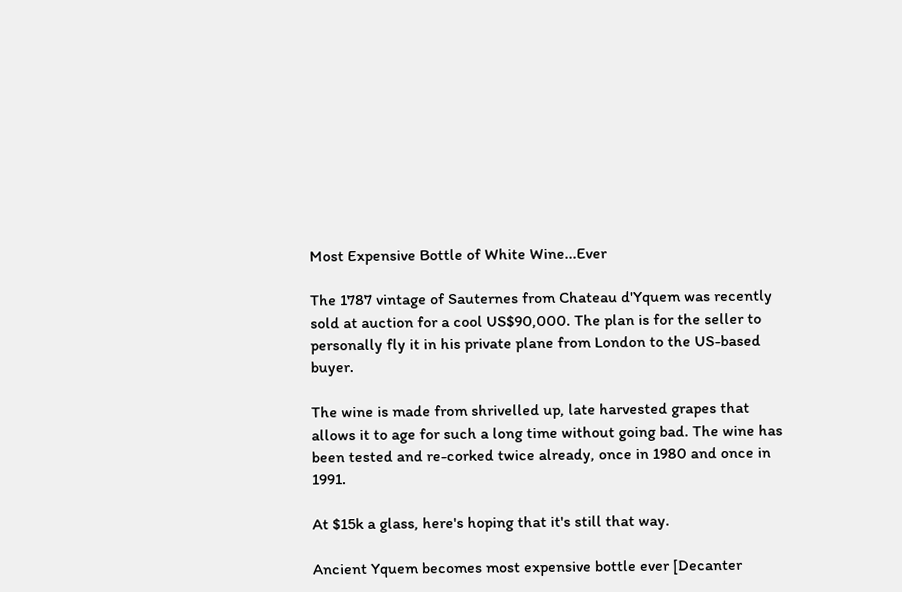Most Expensive Bottle of White Wine...Ever

The 1787 vintage of Sauternes from Chateau d'Yquem was recently sold at auction for a cool US$90,000. The plan is for the seller to personally fly it in his private plane from London to the US-based buyer.

The wine is made from shrivelled up, late harvested grapes that allows it to age for such a long time without going bad. The wine has been tested and re-corked twice already, once in 1980 and once in 1991.

At $15k a glass, here's hoping that it's still that way.

Ancient Yquem becomes most expensive bottle ever [Decanter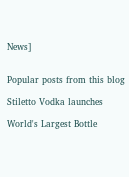News]


Popular posts from this blog

Stiletto Vodka launches

World's Largest Bottle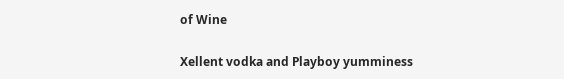of Wine

Xellent vodka and Playboy yumminess